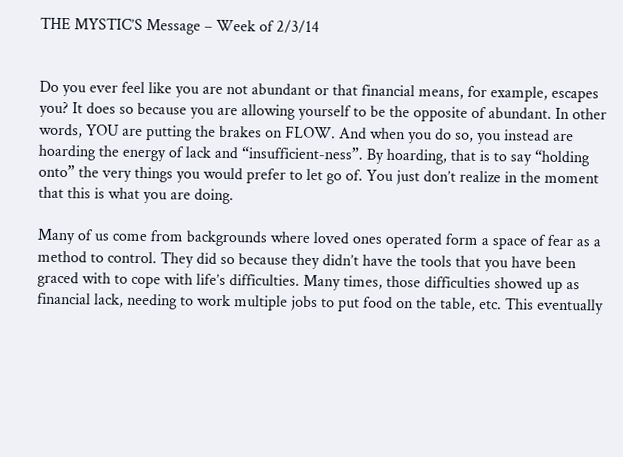THE MYSTIC’S Message – Week of 2/3/14


Do you ever feel like you are not abundant or that financial means, for example, escapes you? It does so because you are allowing yourself to be the opposite of abundant. In other words, YOU are putting the brakes on FLOW. And when you do so, you instead are hoarding the energy of lack and “insufficient-ness”. By hoarding, that is to say “holding onto” the very things you would prefer to let go of. You just don’t realize in the moment that this is what you are doing.

Many of us come from backgrounds where loved ones operated form a space of fear as a method to control. They did so because they didn’t have the tools that you have been graced with to cope with life’s difficulties. Many times, those difficulties showed up as financial lack, needing to work multiple jobs to put food on the table, etc. This eventually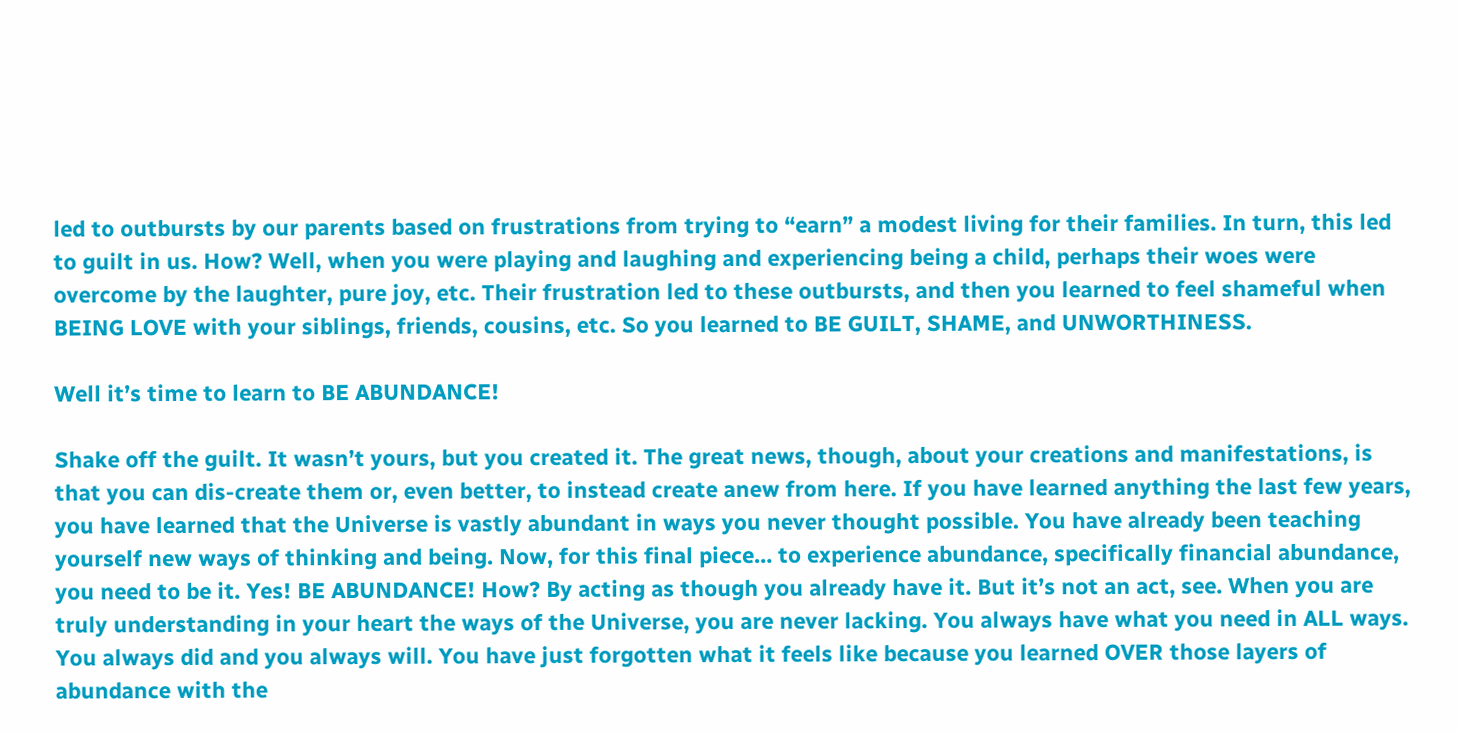led to outbursts by our parents based on frustrations from trying to “earn” a modest living for their families. In turn, this led to guilt in us. How? Well, when you were playing and laughing and experiencing being a child, perhaps their woes were overcome by the laughter, pure joy, etc. Their frustration led to these outbursts, and then you learned to feel shameful when BEING LOVE with your siblings, friends, cousins, etc. So you learned to BE GUILT, SHAME, and UNWORTHINESS.

Well it’s time to learn to BE ABUNDANCE!

Shake off the guilt. It wasn’t yours, but you created it. The great news, though, about your creations and manifestations, is that you can dis-create them or, even better, to instead create anew from here. If you have learned anything the last few years, you have learned that the Universe is vastly abundant in ways you never thought possible. You have already been teaching yourself new ways of thinking and being. Now, for this final piece… to experience abundance, specifically financial abundance, you need to be it. Yes! BE ABUNDANCE! How? By acting as though you already have it. But it’s not an act, see. When you are truly understanding in your heart the ways of the Universe, you are never lacking. You always have what you need in ALL ways. You always did and you always will. You have just forgotten what it feels like because you learned OVER those layers of abundance with the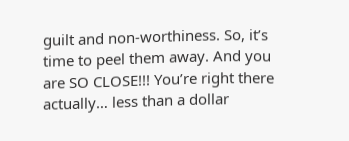guilt and non-worthiness. So, it’s time to peel them away. And you are SO CLOSE!!! You’re right there actually… less than a dollar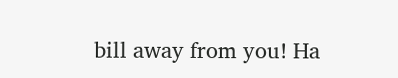bill away from you! Ha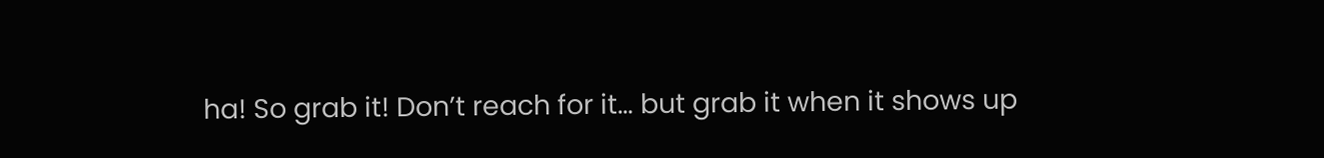ha! So grab it! Don’t reach for it… but grab it when it shows up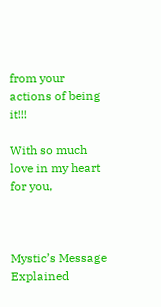from your actions of being it!!!

With so much love in my heart for you,



Mystic’s Message Explained